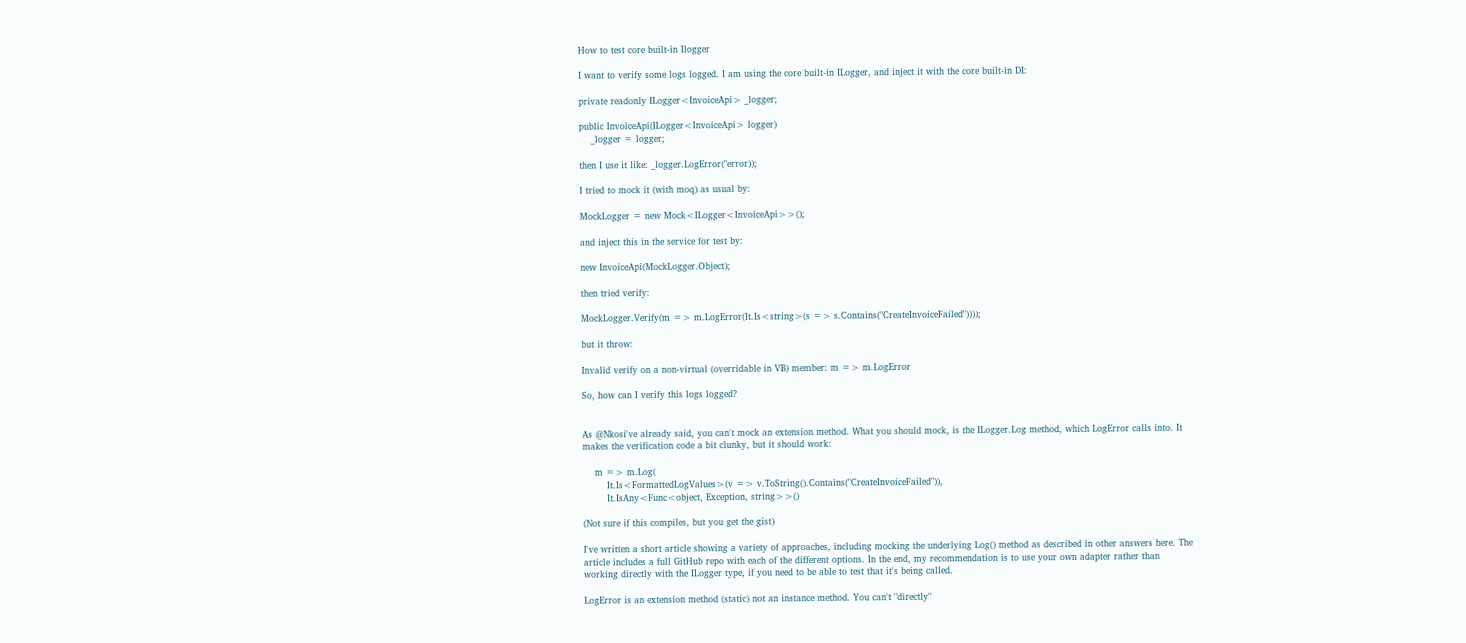How to test core built-in Ilogger

I want to verify some logs logged. I am using the core built-in ILogger, and inject it with the core built-in DI:

private readonly ILogger<InvoiceApi> _logger;

public InvoiceApi(ILogger<InvoiceApi> logger)
    _logger = logger;

then I use it like: _logger.LogError("error));

I tried to mock it (with moq) as usual by:

MockLogger = new Mock<ILogger<InvoiceApi>>();

and inject this in the service for test by:

new InvoiceApi(MockLogger.Object);

then tried verify:

MockLogger.Verify(m => m.LogError(It.Is<string>(s => s.Contains("CreateInvoiceFailed"))));

but it throw:

Invalid verify on a non-virtual (overridable in VB) member: m => m.LogError

So, how can I verify this logs logged?


As @Nkosi've already said, you can't mock an extension method. What you should mock, is the ILogger.Log method, which LogError calls into. It makes the verification code a bit clunky, but it should work:

    m => m.Log(
        It.Is<FormattedLogValues>(v => v.ToString().Contains("CreateInvoiceFailed")),
        It.IsAny<Func<object, Exception, string>>()

(Not sure if this compiles, but you get the gist)

I've written a short article showing a variety of approaches, including mocking the underlying Log() method as described in other answers here. The article includes a full GitHub repo with each of the different options. In the end, my recommendation is to use your own adapter rather than working directly with the ILogger type, if you need to be able to test that it's being called.

LogError is an extension method (static) not an instance method. You can't "directly"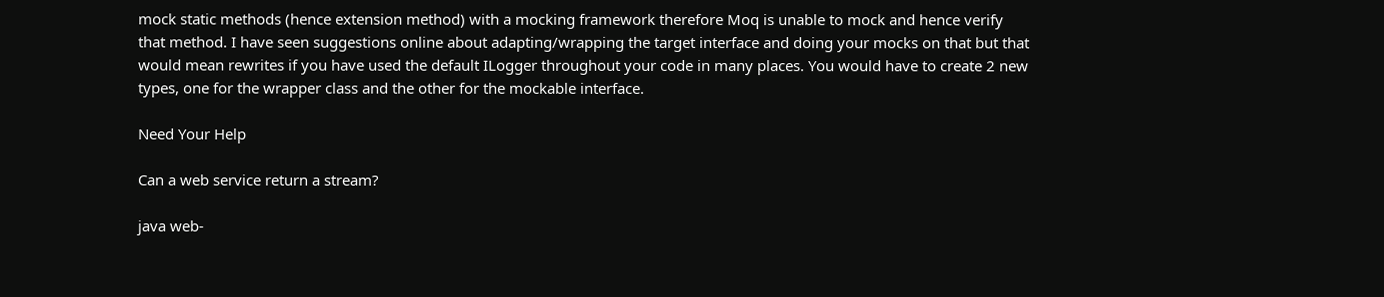mock static methods (hence extension method) with a mocking framework therefore Moq is unable to mock and hence verify that method. I have seen suggestions online about adapting/wrapping the target interface and doing your mocks on that but that would mean rewrites if you have used the default ILogger throughout your code in many places. You would have to create 2 new types, one for the wrapper class and the other for the mockable interface.

Need Your Help

Can a web service return a stream?

java web-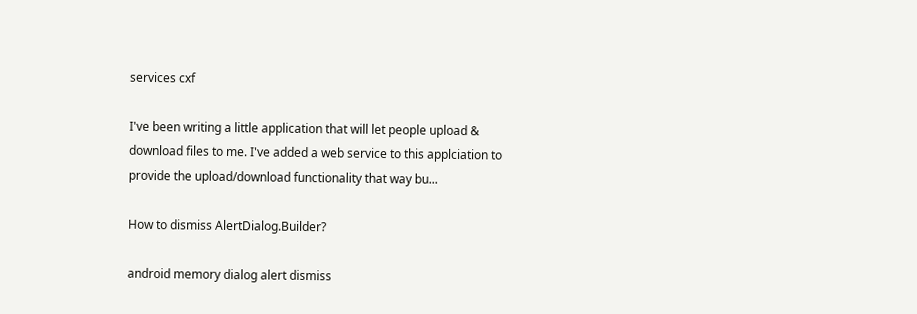services cxf

I've been writing a little application that will let people upload & download files to me. I've added a web service to this applciation to provide the upload/download functionality that way bu...

How to dismiss AlertDialog.Builder?

android memory dialog alert dismiss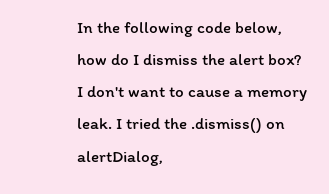In the following code below, how do I dismiss the alert box? I don't want to cause a memory leak. I tried the .dismiss() on alertDialog,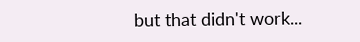but that didn't work...